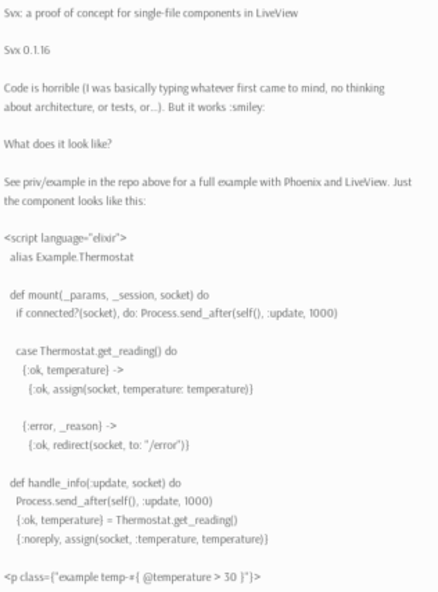Svx: a proof of concept for single-file components in LiveView

Svx 0.1.16

Code is horrible (I was basically typing whatever first came to mind, no thinking about architecture, or tests, or…). But it works :smiley:

What does it look like?

See priv/example in the repo above for a full example with Phoenix and LiveView. Just the component looks like this:

<script language="elixir">
  alias Example.Thermostat

  def mount(_params, _session, socket) do
    if connected?(socket), do: Process.send_after(self(), :update, 1000)

    case Thermostat.get_reading() do
      {:ok, temperature} ->
        {:ok, assign(socket, temperature: temperature)}

      {:error, _reason} ->
        {:ok, redirect(socket, to: "/error")}

  def handle_info(:update, socket) do
    Process.send_after(self(), :update, 1000)
    {:ok, temperature} = Thermostat.get_reading()
    {:noreply, assign(socket, :temperature, temperature)}

<p class={"example temp-#{ @temperature > 30 }"}>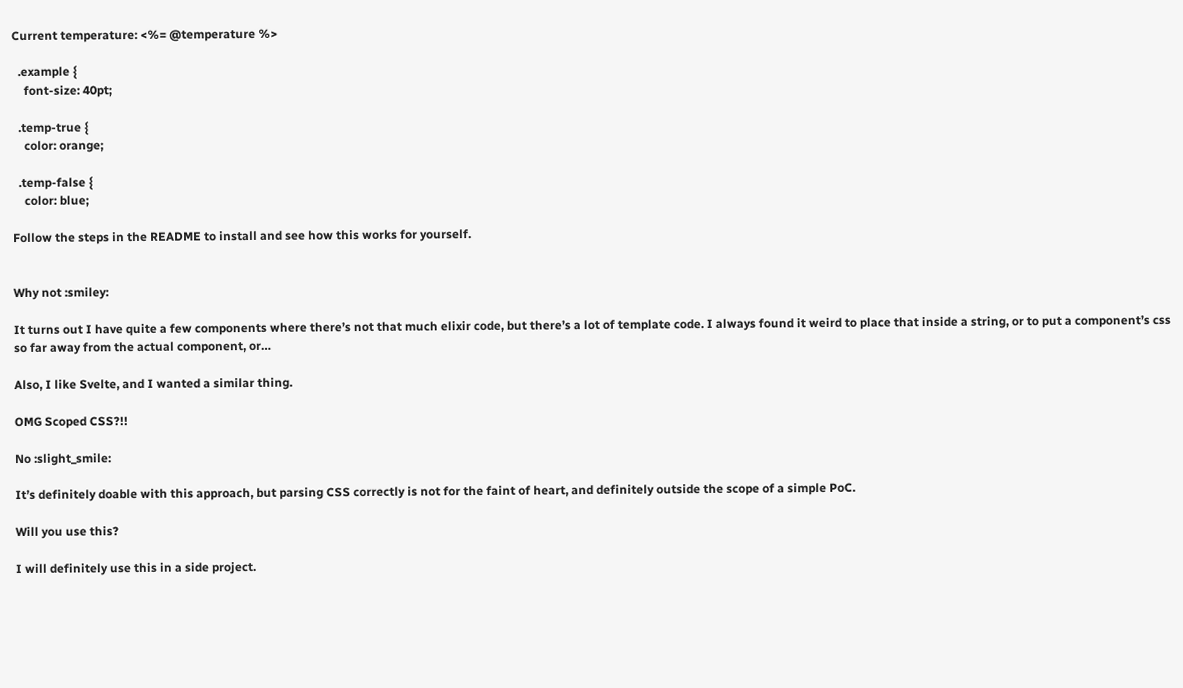Current temperature: <%= @temperature %>

  .example {
    font-size: 40pt;

  .temp-true {
    color: orange;

  .temp-false {
    color: blue;

Follow the steps in the README to install and see how this works for yourself.


Why not :smiley:

It turns out I have quite a few components where there’s not that much elixir code, but there’s a lot of template code. I always found it weird to place that inside a string, or to put a component’s css so far away from the actual component, or…

Also, I like Svelte, and I wanted a similar thing.

OMG Scoped CSS?!!

No :slight_smile:

It’s definitely doable with this approach, but parsing CSS correctly is not for the faint of heart, and definitely outside the scope of a simple PoC.

Will you use this?

I will definitely use this in a side project.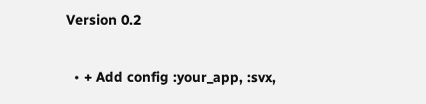Version 0.2

  • + Add config :your_app, :svx,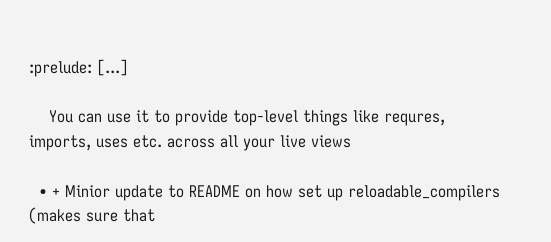:prelude: [...]

    You can use it to provide top-level things like requres, imports, uses etc. across all your live views

  • + Minior update to README on how set up reloadable_compilers (makes sure that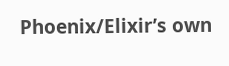Phoenix/Elixir’s own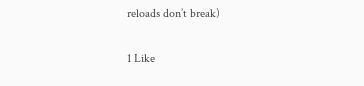reloads don’t break)

1 Like